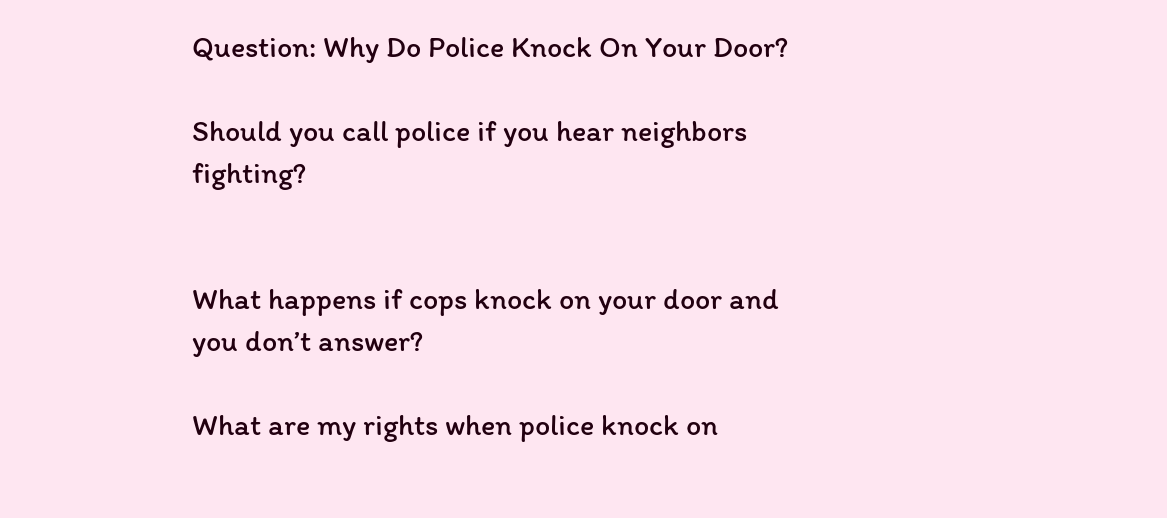Question: Why Do Police Knock On Your Door?

Should you call police if you hear neighbors fighting?


What happens if cops knock on your door and you don’t answer?

What are my rights when police knock on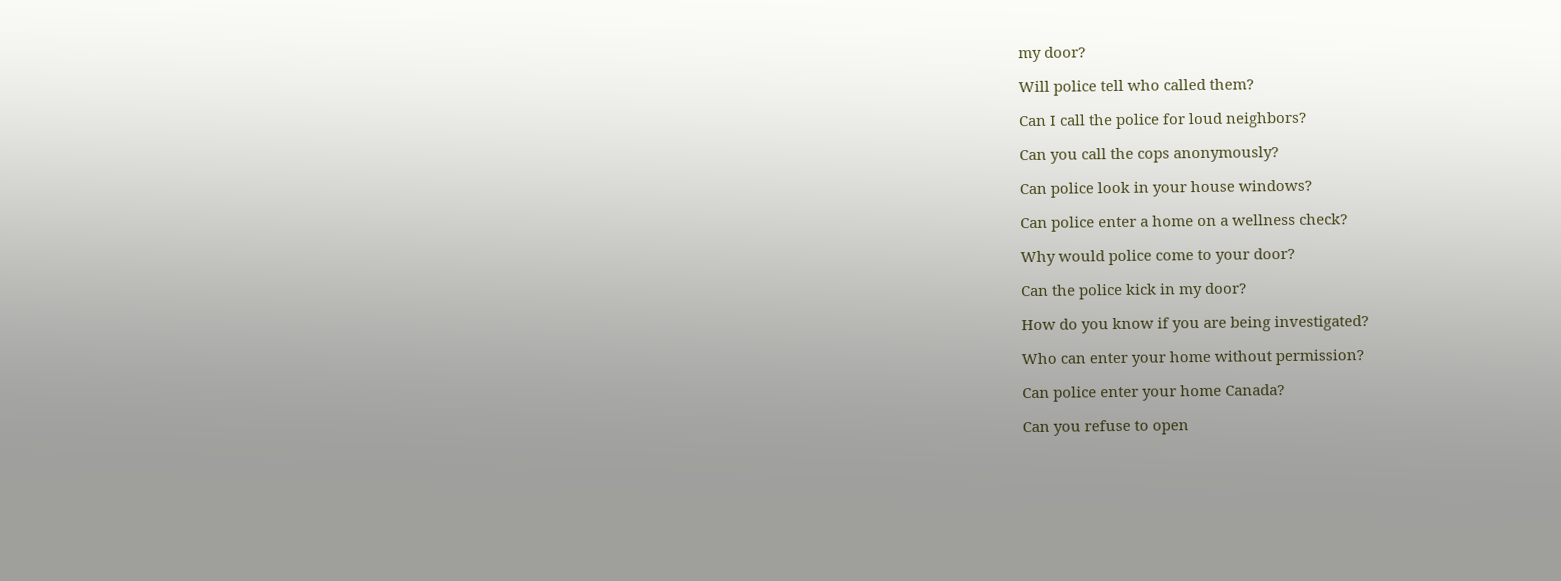my door?

Will police tell who called them?

Can I call the police for loud neighbors?

Can you call the cops anonymously?

Can police look in your house windows?

Can police enter a home on a wellness check?

Why would police come to your door?

Can the police kick in my door?

How do you know if you are being investigated?

Who can enter your home without permission?

Can police enter your home Canada?

Can you refuse to open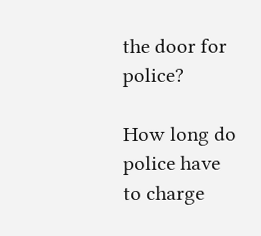the door for police?

How long do police have to charge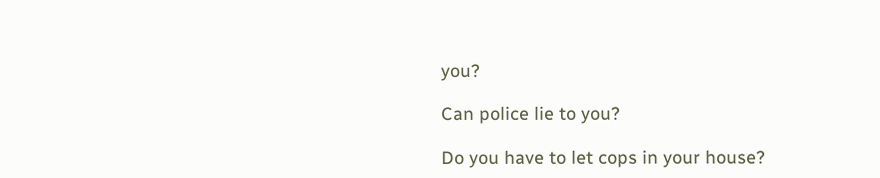you?

Can police lie to you?

Do you have to let cops in your house?